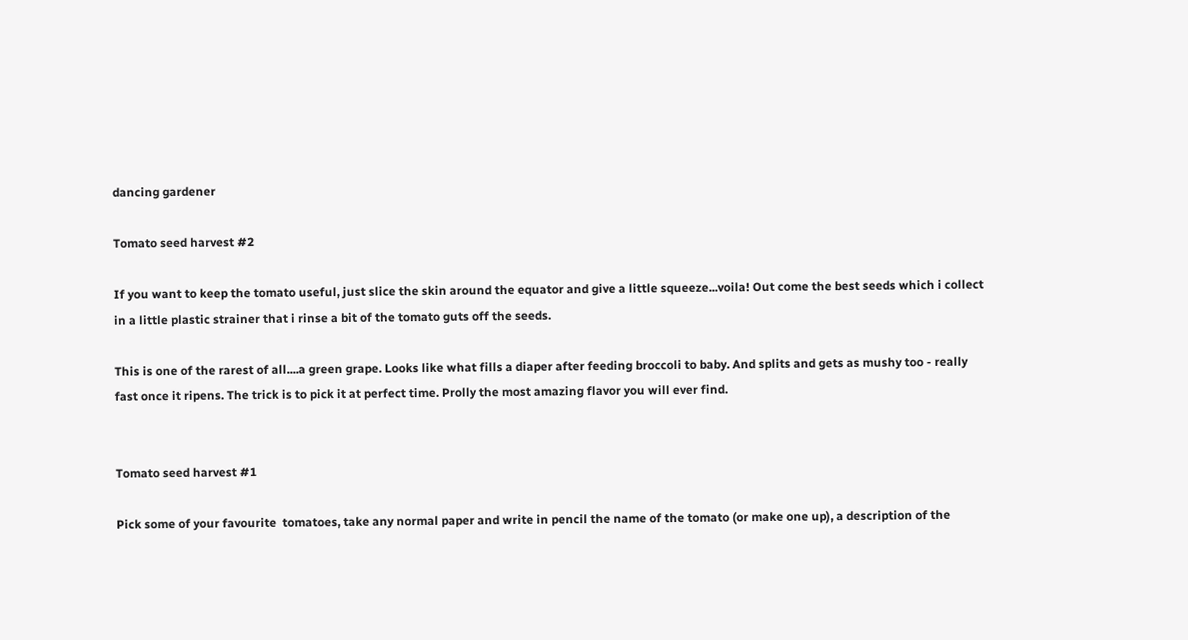dancing gardener

Tomato seed harvest #2

If you want to keep the tomato useful, just slice the skin around the equator and give a little squeeze...voila! Out come the best seeds which i collect in a little plastic strainer that i rinse a bit of the tomato guts off the seeds.

This is one of the rarest of all....a green grape. Looks like what fills a diaper after feeding broccoli to baby. And splits and gets as mushy too - really fast once it ripens. The trick is to pick it at perfect time. Prolly the most amazing flavor you will ever find.


Tomato seed harvest #1

Pick some of your favourite  tomatoes, take any normal paper and write in pencil the name of the tomato (or make one up), a description of the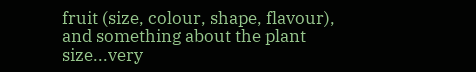fruit (size, colour, shape, flavour), and something about the plant size...very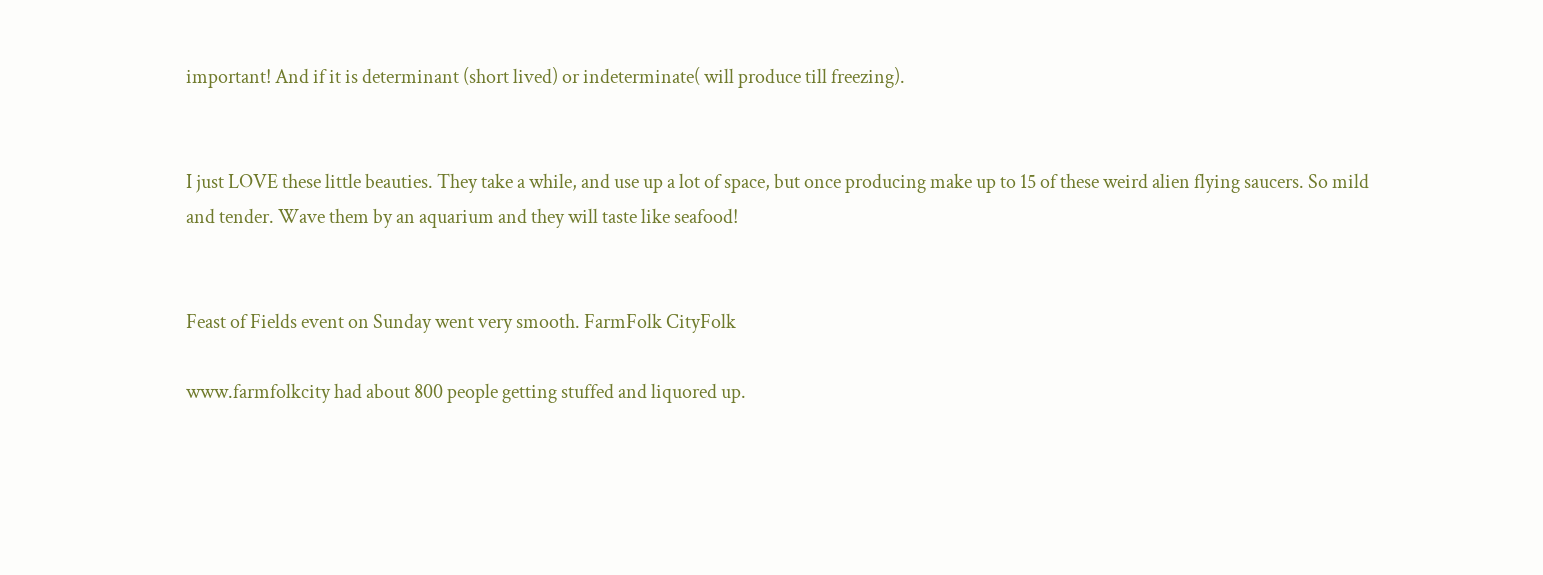important! And if it is determinant (short lived) or indeterminate( will produce till freezing).


I just LOVE these little beauties. They take a while, and use up a lot of space, but once producing make up to 15 of these weird alien flying saucers. So mild and tender. Wave them by an aquarium and they will taste like seafood!


Feast of Fields event on Sunday went very smooth. FarmFolk CityFolk

www.farmfolkcity had about 800 people getting stuffed and liquored up.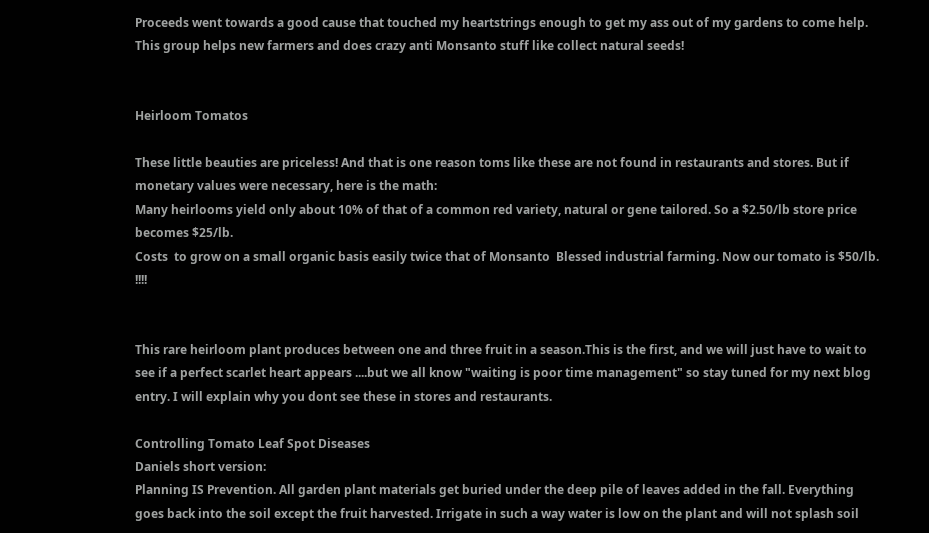Proceeds went towards a good cause that touched my heartstrings enough to get my ass out of my gardens to come help. This group helps new farmers and does crazy anti Monsanto stuff like collect natural seeds!


Heirloom Tomatos

These little beauties are priceless! And that is one reason toms like these are not found in restaurants and stores. But if monetary values were necessary, here is the math:
Many heirlooms yield only about 10% of that of a common red variety, natural or gene tailored. So a $2.50/lb store price becomes $25/lb.
Costs  to grow on a small organic basis easily twice that of Monsanto  Blessed industrial farming. Now our tomato is $50/lb. !!!!


This rare heirloom plant produces between one and three fruit in a season.This is the first, and we will just have to wait to see if a perfect scarlet heart appears ....but we all know "waiting is poor time management" so stay tuned for my next blog entry. I will explain why you dont see these in stores and restaurants.

Controlling Tomato Leaf Spot Diseases
Daniels short version:
Planning IS Prevention. All garden plant materials get buried under the deep pile of leaves added in the fall. Everything goes back into the soil except the fruit harvested. Irrigate in such a way water is low on the plant and will not splash soil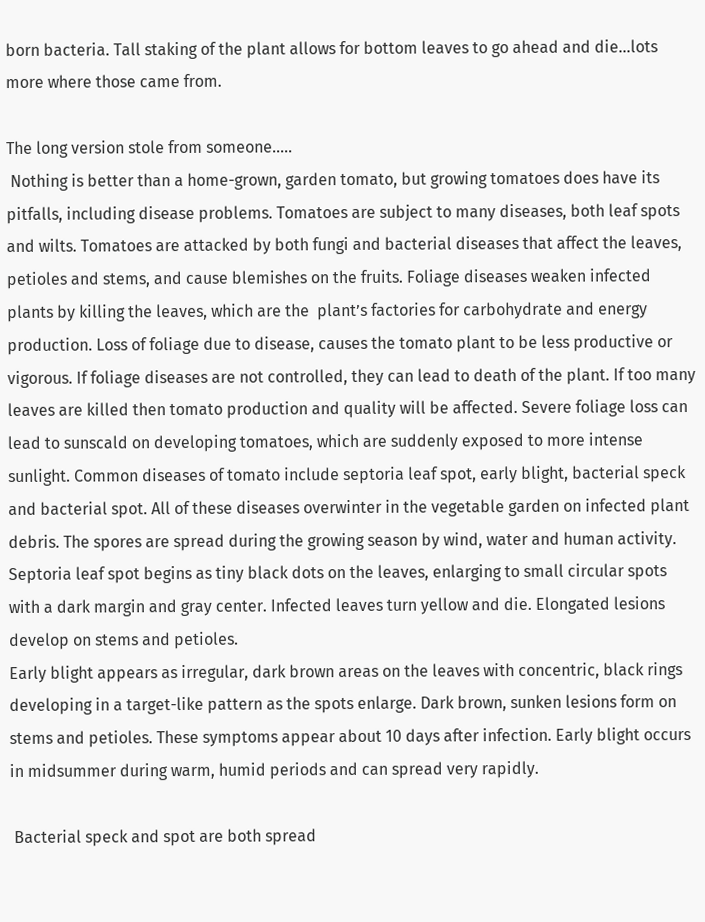born bacteria. Tall staking of the plant allows for bottom leaves to go ahead and die...lots more where those came from.

The long version stole from someone.....
 Nothing is better than a home-grown, garden tomato, but growing tomatoes does have its pitfalls, including disease problems. Tomatoes are subject to many diseases, both leaf spots and wilts. Tomatoes are attacked by both fungi and bacterial diseases that affect the leaves, petioles and stems, and cause blemishes on the fruits. Foliage diseases weaken infected plants by killing the leaves, which are the  plant’s factories for carbohydrate and energy production. Loss of foliage due to disease, causes the tomato plant to be less productive or vigorous. If foliage diseases are not controlled, they can lead to death of the plant. If too many leaves are killed then tomato production and quality will be affected. Severe foliage loss can lead to sunscald on developing tomatoes, which are suddenly exposed to more intense sunlight. Common diseases of tomato include septoria leaf spot, early blight, bacterial speck and bacterial spot. All of these diseases overwinter in the vegetable garden on infected plant debris. The spores are spread during the growing season by wind, water and human activity.
Septoria leaf spot begins as tiny black dots on the leaves, enlarging to small circular spots with a dark margin and gray center. Infected leaves turn yellow and die. Elongated lesions develop on stems and petioles.
Early blight appears as irregular, dark brown areas on the leaves with concentric, black rings developing in a target-like pattern as the spots enlarge. Dark brown, sunken lesions form on stems and petioles. These symptoms appear about 10 days after infection. Early blight occurs in midsummer during warm, humid periods and can spread very rapidly.

 Bacterial speck and spot are both spread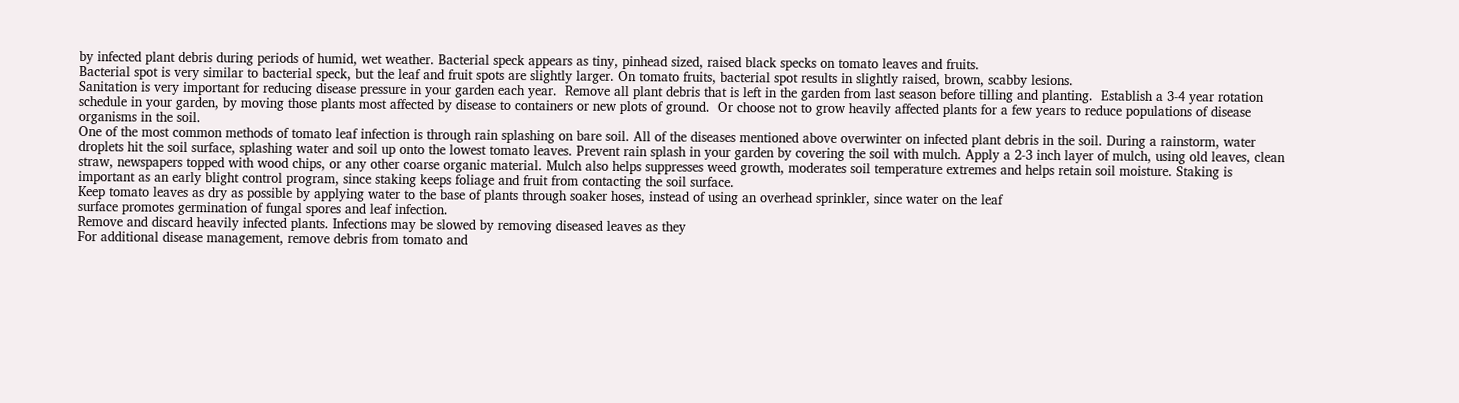by infected plant debris during periods of humid, wet weather. Bacterial speck appears as tiny, pinhead sized, raised black specks on tomato leaves and fruits.
Bacterial spot is very similar to bacterial speck, but the leaf and fruit spots are slightly larger. On tomato fruits, bacterial spot results in slightly raised, brown, scabby lesions.
Sanitation is very important for reducing disease pressure in your garden each year.  Remove all plant debris that is left in the garden from last season before tilling and planting.  Establish a 3-4 year rotation schedule in your garden, by moving those plants most affected by disease to containers or new plots of ground.  Or choose not to grow heavily affected plants for a few years to reduce populations of disease organisms in the soil.
One of the most common methods of tomato leaf infection is through rain splashing on bare soil. All of the diseases mentioned above overwinter on infected plant debris in the soil. During a rainstorm, water droplets hit the soil surface, splashing water and soil up onto the lowest tomato leaves. Prevent rain splash in your garden by covering the soil with mulch. Apply a 2-3 inch layer of mulch, using old leaves, clean straw, newspapers topped with wood chips, or any other coarse organic material. Mulch also helps suppresses weed growth, moderates soil temperature extremes and helps retain soil moisture. Staking is important as an early blight control program, since staking keeps foliage and fruit from contacting the soil surface.
Keep tomato leaves as dry as possible by applying water to the base of plants through soaker hoses, instead of using an overhead sprinkler, since water on the leaf
surface promotes germination of fungal spores and leaf infection.
Remove and discard heavily infected plants. Infections may be slowed by removing diseased leaves as they
For additional disease management, remove debris from tomato and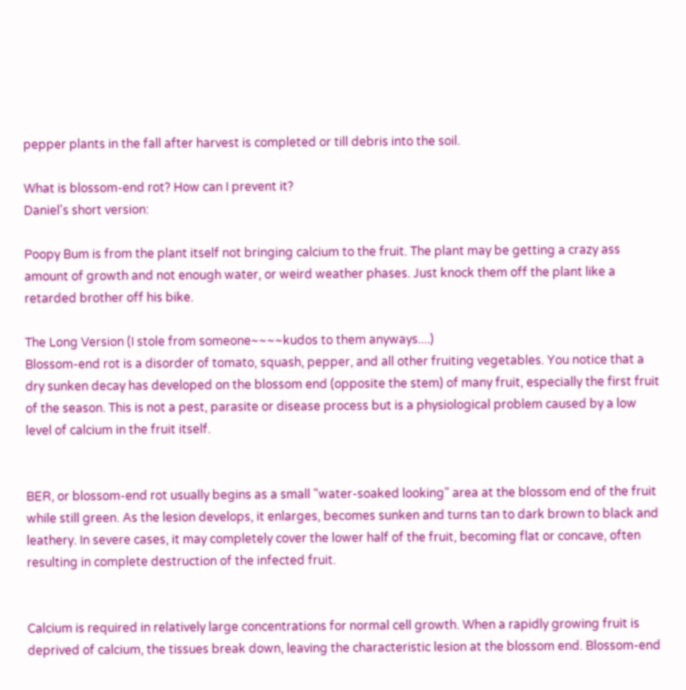pepper plants in the fall after harvest is completed or till debris into the soil.

What is blossom-end rot? How can I prevent it?
Daniel's short version:

Poopy Bum is from the plant itself not bringing calcium to the fruit. The plant may be getting a crazy ass amount of growth and not enough water, or weird weather phases. Just knock them off the plant like a retarded brother off his bike.

The Long Version (I stole from someone~~~~kudos to them anyways....)
Blossom-end rot is a disorder of tomato, squash, pepper, and all other fruiting vegetables. You notice that a dry sunken decay has developed on the blossom end (opposite the stem) of many fruit, especially the first fruit of the season. This is not a pest, parasite or disease process but is a physiological problem caused by a low level of calcium in the fruit itself.


BER, or blossom-end rot usually begins as a small "water-soaked looking" area at the blossom end of the fruit while still green. As the lesion develops, it enlarges, becomes sunken and turns tan to dark brown to black and leathery. In severe cases, it may completely cover the lower half of the fruit, becoming flat or concave, often resulting in complete destruction of the infected fruit.


Calcium is required in relatively large concentrations for normal cell growth. When a rapidly growing fruit is deprived of calcium, the tissues break down, leaving the characteristic lesion at the blossom end. Blossom-end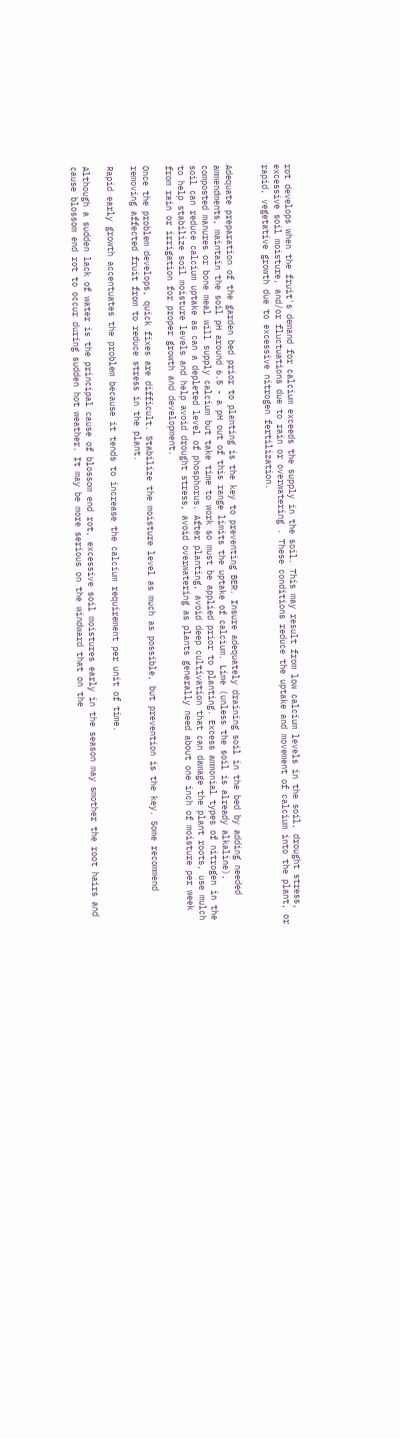rot develops when the fruit's demand for calcium exceeds the supply in the soil. This may result from low calcium levels in the soil, drought stress, excessive soil moisture, and/or fluctuations due to rain or overwatering . These conditions reduce the uptake and movement of calcium into the plant, or rapid, vegetative growth due to excessive nitrogen fertilization.


Adequate preparation of the garden bed prior to planting is the key to preventing BER. Insure adequately draining soil in the bed by adding needed ammendments, maintain the soil pH around 6.5 - a pH out of this range limits the uptake of calcium. Lime (unless the soil is already alkaline), composted manures or bone meal will supply calcium but take time to work so must be applied prior to planting. Excess ammonial types of nitrogen in the soil can reduce calcium uptake as can a depleted level of phosphorus. After planting, avoid deep cultivation that can damage the plant roots, use mulch to help stabilize soil moisture levels and help avoid drought stress, avoid overwatering as plants generally need about one inch of moisture per week from rain or irrigation for proper growth and development.

Once the problem develops, quick fixes are difficult. Stabilize the moisture level as much as possible, but prevention is the key. Some recommend removing affected fruit from to reduce stress in the plant.

Rapid early growth accentuates the problem because it tends to increase the calcium requirement per unit of time.

Although a sudden lack of water is the principal cause of blossom end rot, excessive soil moistures early in the season may smother the root hairs and cause blossom end rot to occur during sudden hot weather. It may be more serious on the windward that on the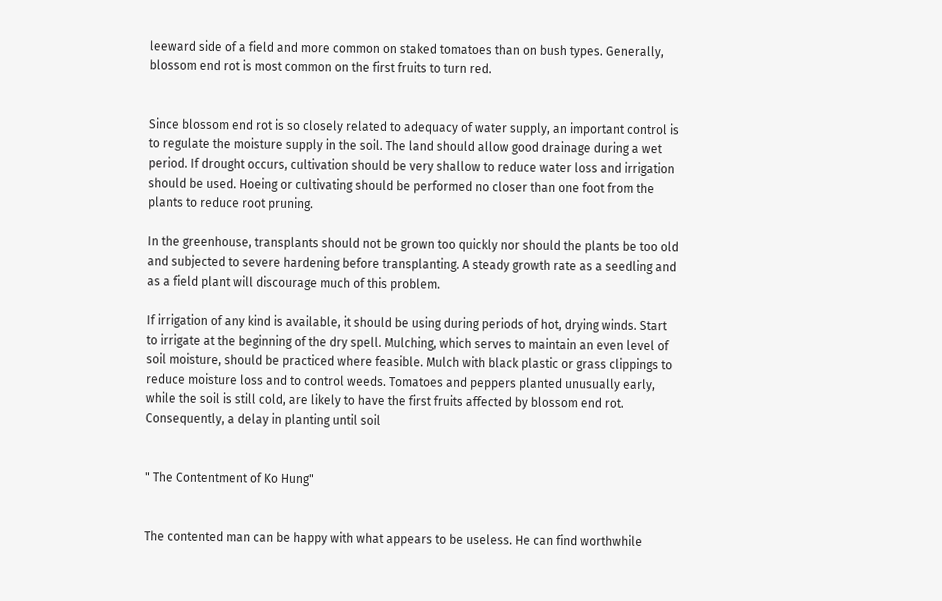leeward side of a field and more common on staked tomatoes than on bush types. Generally, blossom end rot is most common on the first fruits to turn red.


Since blossom end rot is so closely related to adequacy of water supply, an important control is to regulate the moisture supply in the soil. The land should allow good drainage during a wet period. If drought occurs, cultivation should be very shallow to reduce water loss and irrigation should be used. Hoeing or cultivating should be performed no closer than one foot from the plants to reduce root pruning.

In the greenhouse, transplants should not be grown too quickly nor should the plants be too old and subjected to severe hardening before transplanting. A steady growth rate as a seedling and as a field plant will discourage much of this problem.

If irrigation of any kind is available, it should be using during periods of hot, drying winds. Start to irrigate at the beginning of the dry spell. Mulching, which serves to maintain an even level of soil moisture, should be practiced where feasible. Mulch with black plastic or grass clippings to reduce moisture loss and to control weeds. Tomatoes and peppers planted unusually early, while the soil is still cold, are likely to have the first fruits affected by blossom end rot. Consequently, a delay in planting until soil


" The Contentment of Ko Hung"


The contented man can be happy with what appears to be useless. He can find worthwhile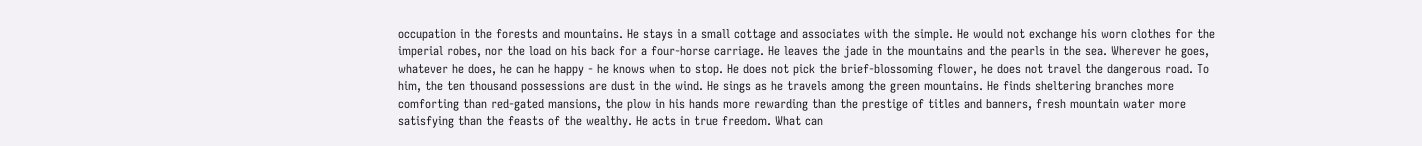occupation in the forests and mountains. He stays in a small cottage and associates with the simple. He would not exchange his worn clothes for the imperial robes, nor the load on his back for a four-horse carriage. He leaves the jade in the mountains and the pearls in the sea. Wherever he goes, whatever he does, he can he happy - he knows when to stop. He does not pick the brief-blossoming flower, he does not travel the dangerous road. To him, the ten thousand possessions are dust in the wind. He sings as he travels among the green mountains. He finds sheltering branches more comforting than red-gated mansions, the plow in his hands more rewarding than the prestige of titles and banners, fresh mountain water more satisfying than the feasts of the wealthy. He acts in true freedom. What can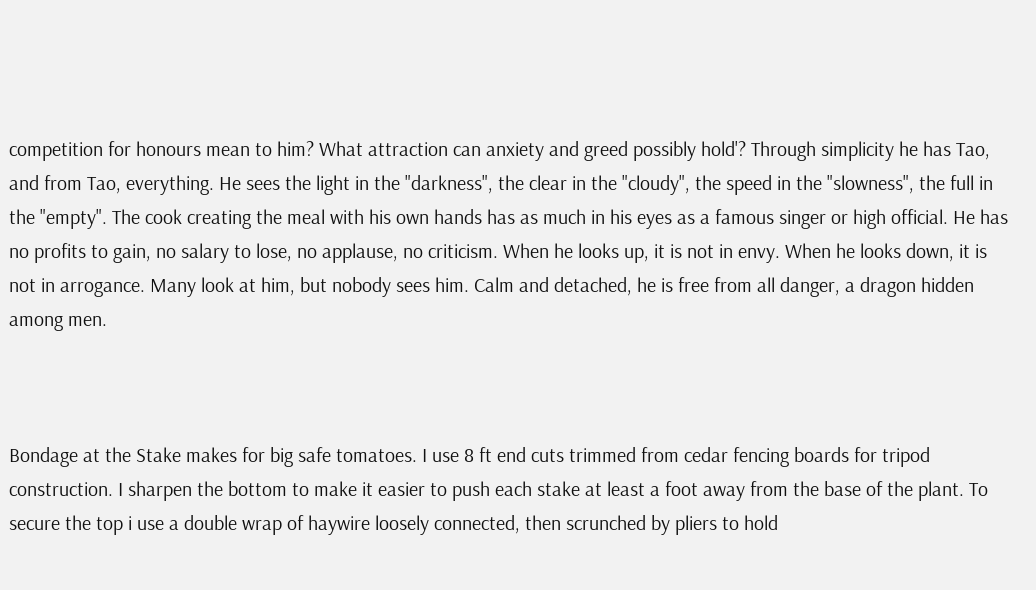competition for honours mean to him? What attraction can anxiety and greed possibly hold'? Through simplicity he has Tao, and from Tao, everything. He sees the light in the "darkness", the clear in the "cloudy", the speed in the "slowness", the full in the "empty". The cook creating the meal with his own hands has as much in his eyes as a famous singer or high official. He has no profits to gain, no salary to lose, no applause, no criticism. When he looks up, it is not in envy. When he looks down, it is not in arrogance. Many look at him, but nobody sees him. Calm and detached, he is free from all danger, a dragon hidden among men.



Bondage at the Stake makes for big safe tomatoes. I use 8 ft end cuts trimmed from cedar fencing boards for tripod construction. I sharpen the bottom to make it easier to push each stake at least a foot away from the base of the plant. To secure the top i use a double wrap of haywire loosely connected, then scrunched by pliers to hold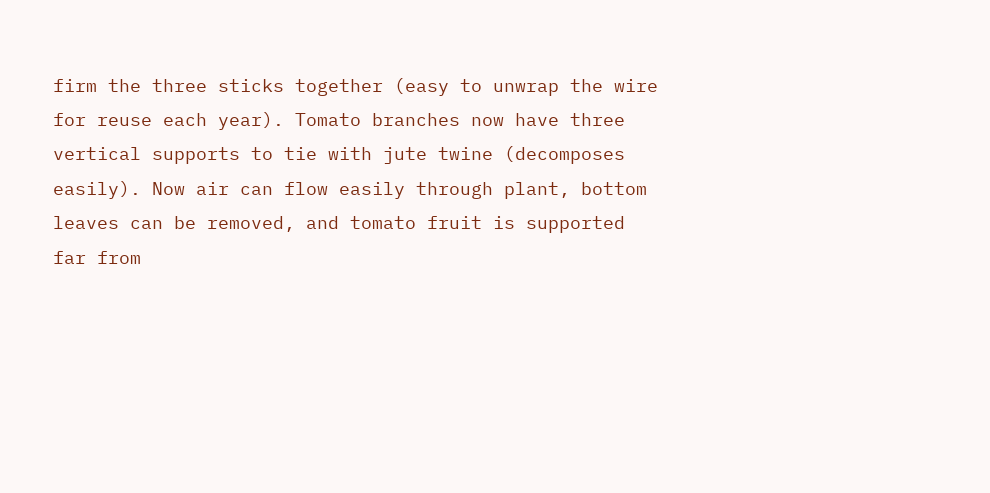firm the three sticks together (easy to unwrap the wire for reuse each year). Tomato branches now have three vertical supports to tie with jute twine (decomposes easily). Now air can flow easily through plant, bottom leaves can be removed, and tomato fruit is supported far from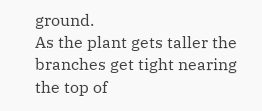ground.
As the plant gets taller the branches get tight nearing the top of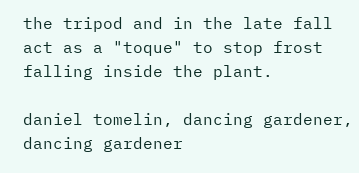the tripod and in the late fall act as a "toque" to stop frost falling inside the plant.

daniel tomelin, dancing gardener, dancing gardener